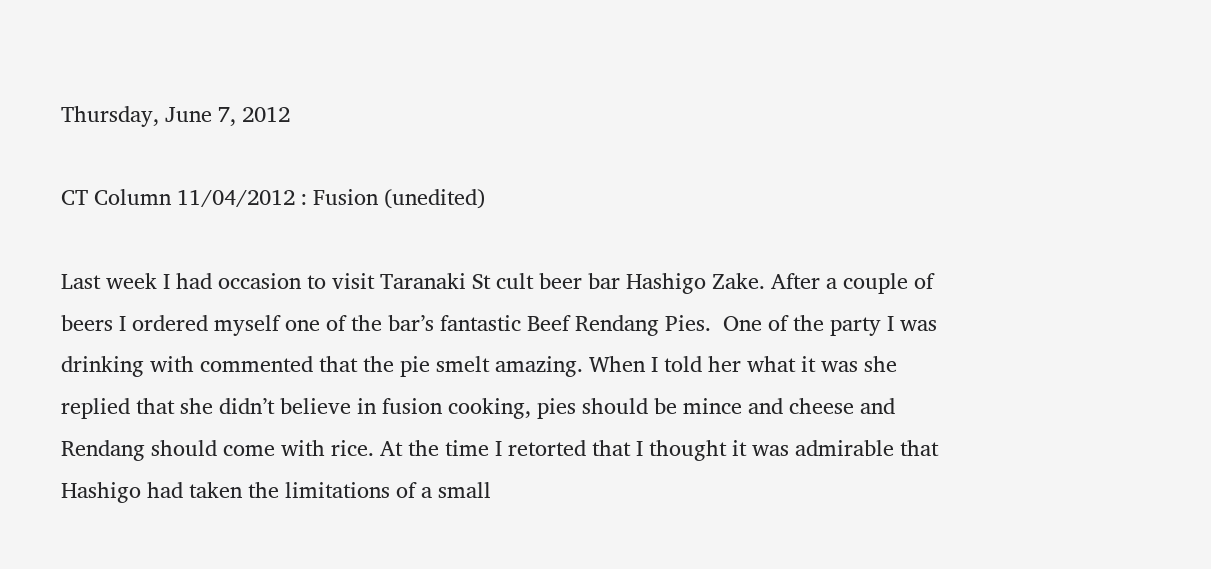Thursday, June 7, 2012

CT Column 11/04/2012 : Fusion (unedited)

Last week I had occasion to visit Taranaki St cult beer bar Hashigo Zake. After a couple of beers I ordered myself one of the bar’s fantastic Beef Rendang Pies.  One of the party I was drinking with commented that the pie smelt amazing. When I told her what it was she replied that she didn’t believe in fusion cooking, pies should be mince and cheese and Rendang should come with rice. At the time I retorted that I thought it was admirable that Hashigo had taken the limitations of a small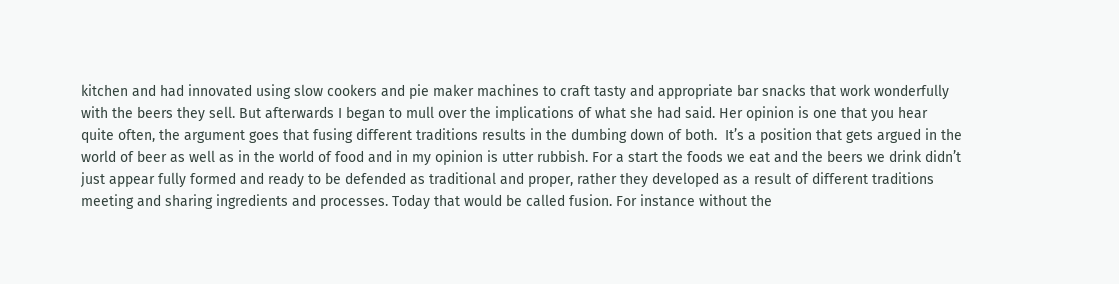kitchen and had innovated using slow cookers and pie maker machines to craft tasty and appropriate bar snacks that work wonderfully with the beers they sell. But afterwards I began to mull over the implications of what she had said. Her opinion is one that you hear quite often, the argument goes that fusing different traditions results in the dumbing down of both.  It’s a position that gets argued in the world of beer as well as in the world of food and in my opinion is utter rubbish. For a start the foods we eat and the beers we drink didn’t just appear fully formed and ready to be defended as traditional and proper, rather they developed as a result of different traditions meeting and sharing ingredients and processes. Today that would be called fusion. For instance without the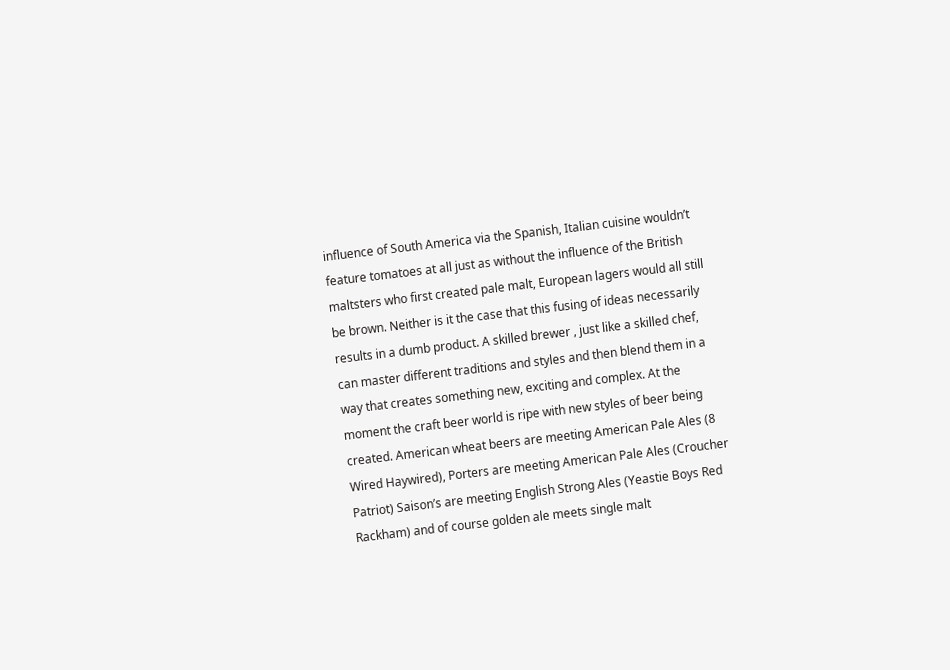influence of South America via the Spanish, Italian cuisine wouldn’t feature tomatoes at all just as without the influence of the British maltsters who first created pale malt, European lagers would all still be brown. Neither is it the case that this fusing of ideas necessarily results in a dumb product. A skilled brewer , just like a skilled chef, can master different traditions and styles and then blend them in a way that creates something new, exciting and complex. At the moment the craft beer world is ripe with new styles of beer being created. American wheat beers are meeting American Pale Ales (8 Wired Haywired), Porters are meeting American Pale Ales (Croucher Patriot) Saison’s are meeting English Strong Ales (Yeastie Boys Red Rackham) and of course golden ale meets single malt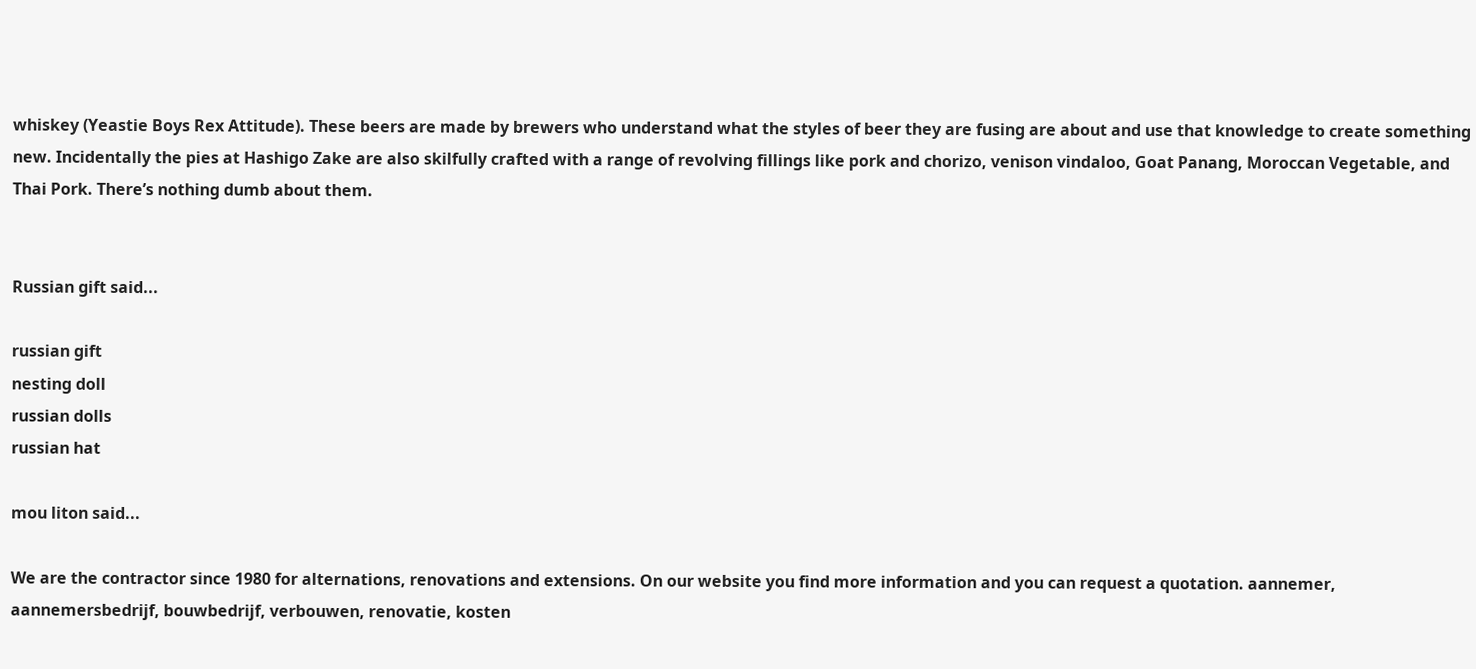whiskey (Yeastie Boys Rex Attitude). These beers are made by brewers who understand what the styles of beer they are fusing are about and use that knowledge to create something new. Incidentally the pies at Hashigo Zake are also skilfully crafted with a range of revolving fillings like pork and chorizo, venison vindaloo, Goat Panang, Moroccan Vegetable, and Thai Pork. There’s nothing dumb about them.


Russian gift said...

russian gift
nesting doll
russian dolls
russian hat

mou liton said...

We are the contractor since 1980 for alternations, renovations and extensions. On our website you find more information and you can request a quotation. aannemer, aannemersbedrijf, bouwbedrijf, verbouwen, renovatie, kosten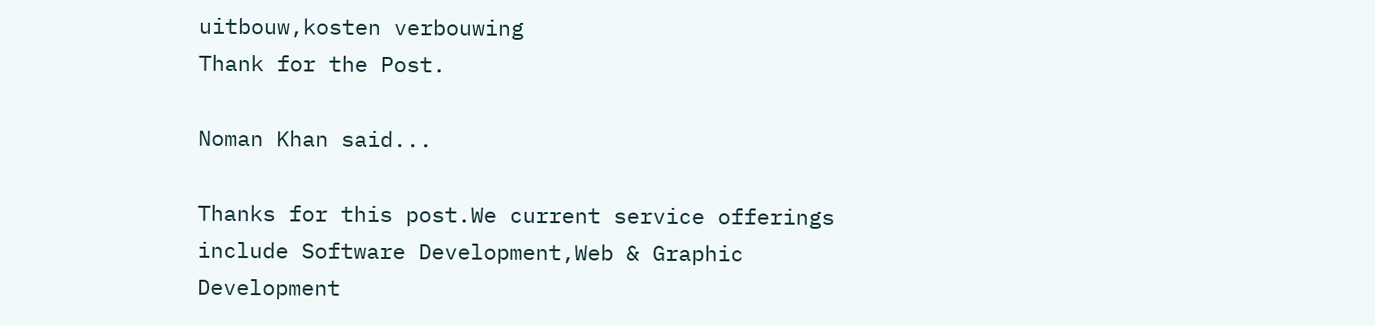uitbouw,kosten verbouwing
Thank for the Post.

Noman Khan said...

Thanks for this post.We current service offerings include Software Development,Web & Graphic Development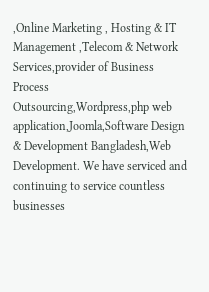,Online Marketing , Hosting & IT Management ,Telecom & Network Services,provider of Business Process Outsourcing,Wordpress,php web application,Joomla,Software Design & Development Bangladesh,Web Development. We have serviced and continuing to service countless businesses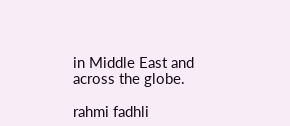in Middle East and across the globe.

rahmi fadhli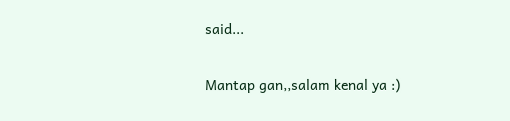said...

Mantap gan,,salam kenal ya :)